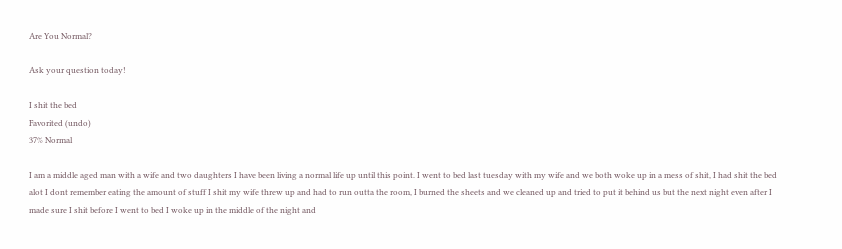Are You Normal?

Ask your question today!

I shit the bed
Favorited (undo)
37% Normal

I am a middle aged man with a wife and two daughters I have been living a normal life up until this point. I went to bed last tuesday with my wife and we both woke up in a mess of shit, I had shit the bed alot I dont remember eating the amount of stuff I shit my wife threw up and had to run outta the room, I burned the sheets and we cleaned up and tried to put it behind us but the next night even after I made sure I shit before I went to bed I woke up in the middle of the night and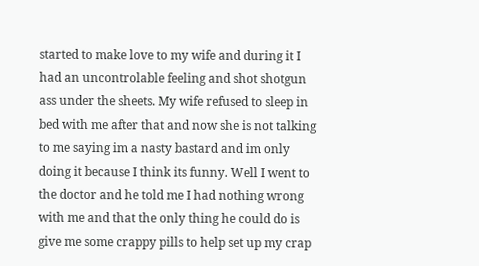started to make love to my wife and during it I had an uncontrolable feeling and shot shotgun ass under the sheets. My wife refused to sleep in bed with me after that and now she is not talking to me saying im a nasty bastard and im only doing it because I think its funny. Well I went to the doctor and he told me I had nothing wrong with me and that the only thing he could do is give me some crappy pills to help set up my crap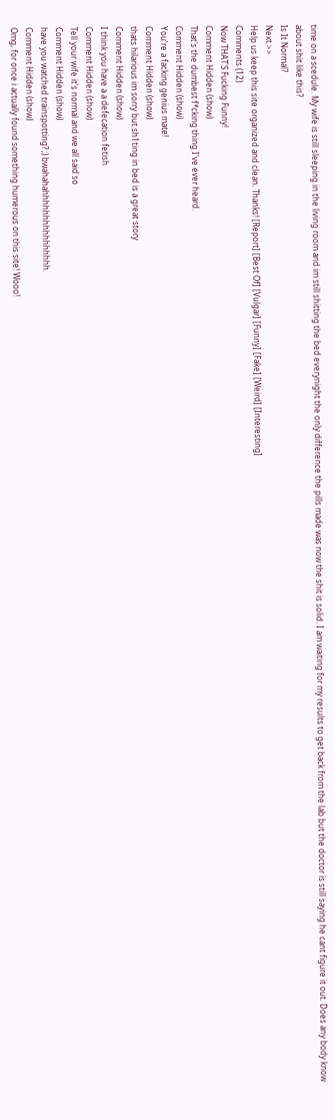time on a scedule. My wife is still sleeping in the living room and im still shitting the bed everynight the only difference the pills made was now the shit is solid. I am waiting for my results to get back from the lab but the doctor is still saying he cant figure it out. Does any body know about shit like this?
Is It Normal?
Next >>
Help us keep this site organized and clean. Thanks! [Report] [Best Of] [Vulgar] [Funny] [Fake] [Weird] [Interesting]
Comments (12)
Now THAT'S Fucking Funny!
Comment Hidden (show)
That's the dumbest f*cking thing I've ever heard.
Comment Hidden (show)
You're a facking genius mate!
Comment Hidden (show)
thats hilarious im sorry but sh1ting in bed is a great story
Comment Hidden (show)
I think you have a a defecation fetish
Comment Hidden (show)
Tell your wife it's normal and we all said so
Comment Hidden (show)
have you watched trainspotting? ;) bwahahahhhhhhhhhhhhhhhh
Comment Hidden (show)
Omg, for once i actually found something humerous on this site! Wooo!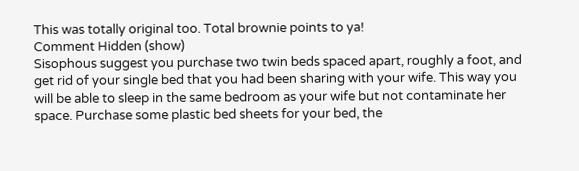This was totally original too. Total brownie points to ya!
Comment Hidden (show)
Sisophous suggest you purchase two twin beds spaced apart, roughly a foot, and get rid of your single bed that you had been sharing with your wife. This way you will be able to sleep in the same bedroom as your wife but not contaminate her space. Purchase some plastic bed sheets for your bed, the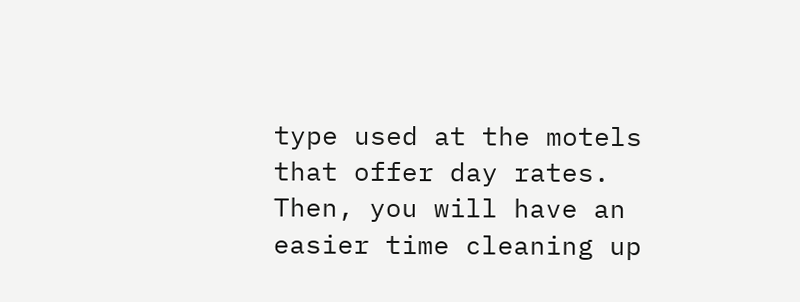type used at the motels that offer day rates. Then, you will have an easier time cleaning up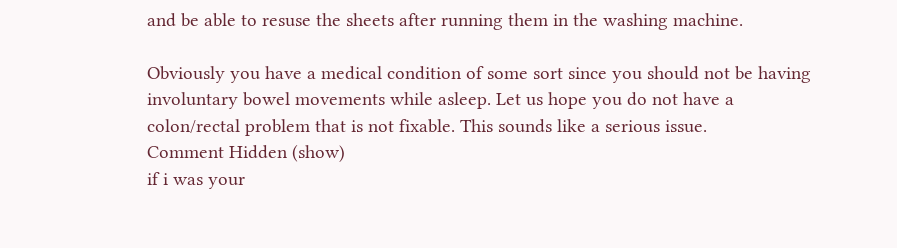and be able to resuse the sheets after running them in the washing machine.

Obviously you have a medical condition of some sort since you should not be having involuntary bowel movements while asleep. Let us hope you do not have a colon/rectal problem that is not fixable. This sounds like a serious issue.
Comment Hidden (show)
if i was your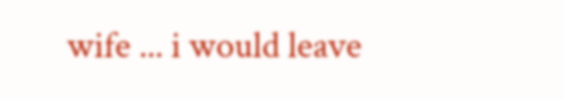wife ... i would leave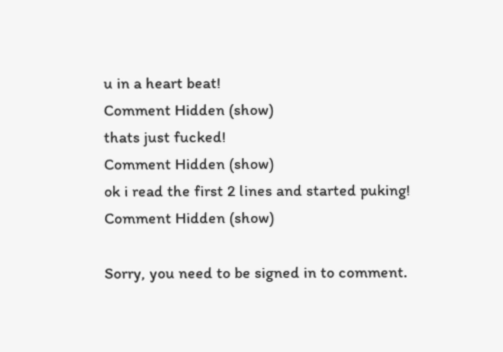u in a heart beat!
Comment Hidden (show)
thats just fucked!
Comment Hidden (show)
ok i read the first 2 lines and started puking!
Comment Hidden (show)

Sorry, you need to be signed in to comment.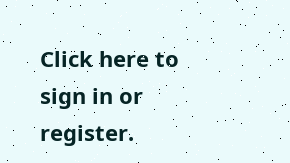Click here to sign in or register.